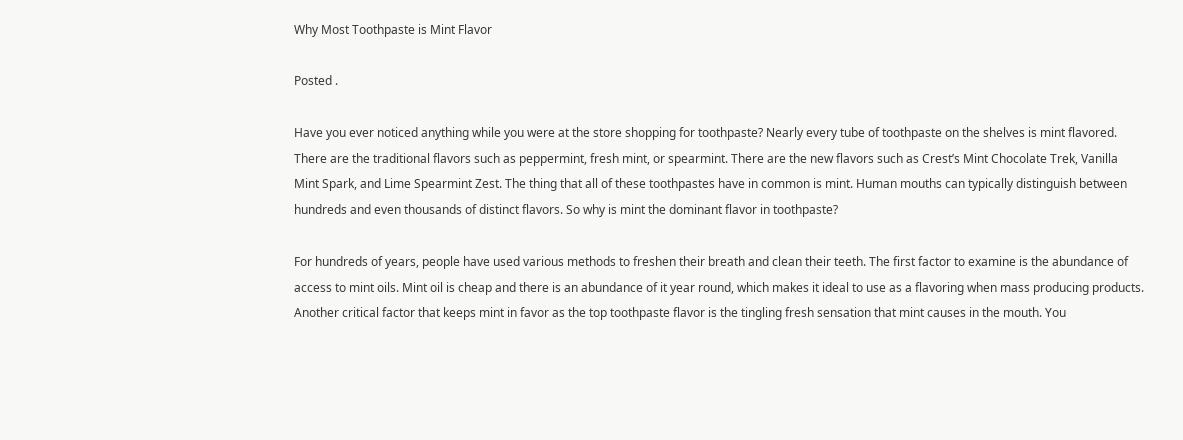Why Most Toothpaste is Mint Flavor

Posted .

Have you ever noticed anything while you were at the store shopping for toothpaste? Nearly every tube of toothpaste on the shelves is mint flavored. There are the traditional flavors such as peppermint, fresh mint, or spearmint. There are the new flavors such as Crest’s Mint Chocolate Trek, Vanilla Mint Spark, and Lime Spearmint Zest. The thing that all of these toothpastes have in common is mint. Human mouths can typically distinguish between hundreds and even thousands of distinct flavors. So why is mint the dominant flavor in toothpaste?

For hundreds of years, people have used various methods to freshen their breath and clean their teeth. The first factor to examine is the abundance of access to mint oils. Mint oil is cheap and there is an abundance of it year round, which makes it ideal to use as a flavoring when mass producing products. Another critical factor that keeps mint in favor as the top toothpaste flavor is the tingling fresh sensation that mint causes in the mouth. You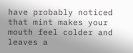have probably noticed that mint makes your mouth feel colder and leaves a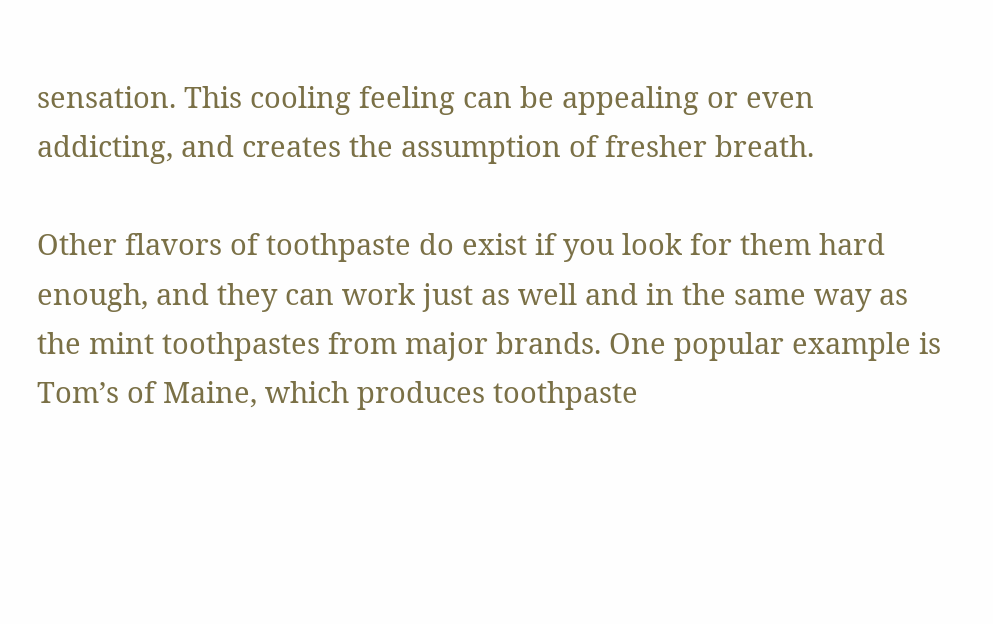sensation. This cooling feeling can be appealing or even addicting, and creates the assumption of fresher breath.

Other flavors of toothpaste do exist if you look for them hard enough, and they can work just as well and in the same way as the mint toothpastes from major brands. One popular example is Tom’s of Maine, which produces toothpaste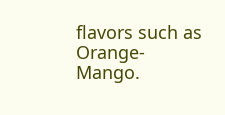flavors such as Orange-Mango.